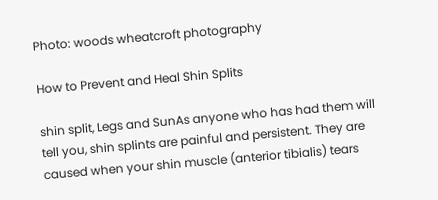Photo: woods wheatcroft photography

How to Prevent and Heal Shin Splits

shin split, Legs and SunAs anyone who has had them will tell you, shin splints are painful and persistent. They are caused when your shin muscle (anterior tibialis) tears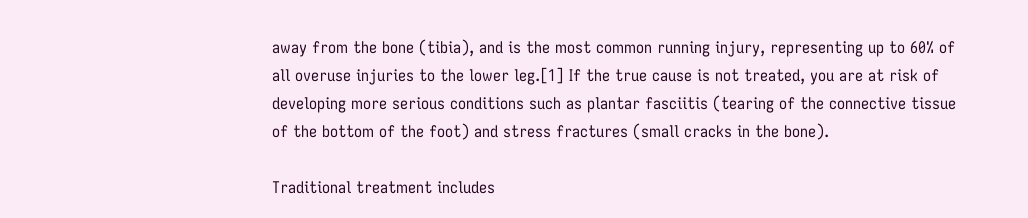away from the bone (tibia), and is the most common running injury, representing up to 60% of all overuse injuries to the lower leg.[1] If the true cause is not treated, you are at risk of developing more serious conditions such as plantar fasciitis (tearing of the connective tissue of the bottom of the foot) and stress fractures (small cracks in the bone).

Traditional treatment includes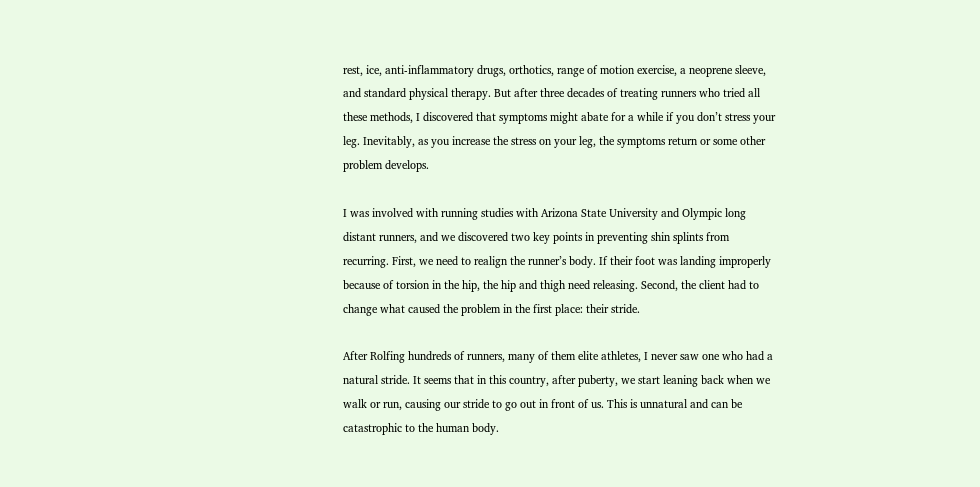rest, ice, anti-inflammatory drugs, orthotics, range of motion exercise, a neoprene sleeve, and standard physical therapy. But after three decades of treating runners who tried all these methods, I discovered that symptoms might abate for a while if you don’t stress your leg. Inevitably, as you increase the stress on your leg, the symptoms return or some other problem develops.

I was involved with running studies with Arizona State University and Olympic long distant runners, and we discovered two key points in preventing shin splints from recurring. First, we need to realign the runner’s body. If their foot was landing improperly because of torsion in the hip, the hip and thigh need releasing. Second, the client had to change what caused the problem in the first place: their stride.

After Rolfing hundreds of runners, many of them elite athletes, I never saw one who had a natural stride. It seems that in this country, after puberty, we start leaning back when we walk or run, causing our stride to go out in front of us. This is unnatural and can be catastrophic to the human body.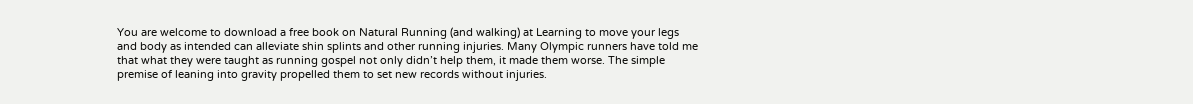You are welcome to download a free book on Natural Running (and walking) at Learning to move your legs and body as intended can alleviate shin splints and other running injuries. Many Olympic runners have told me that what they were taught as running gospel not only didn’t help them, it made them worse. The simple premise of leaning into gravity propelled them to set new records without injuries.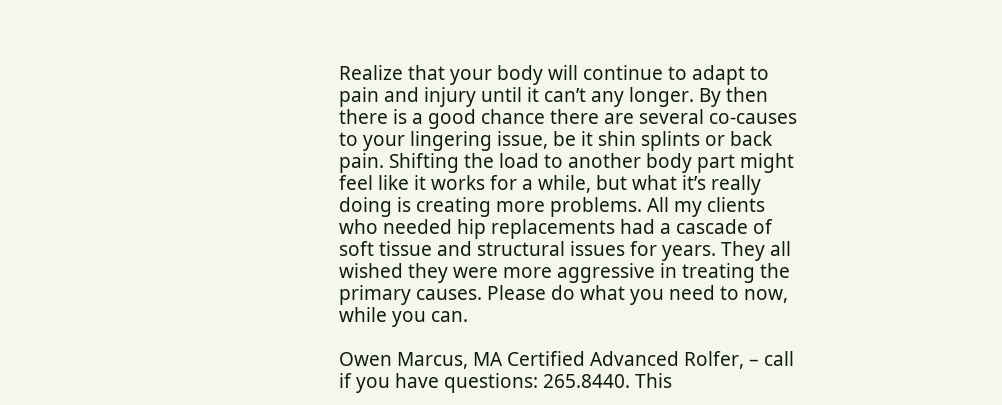Realize that your body will continue to adapt to pain and injury until it can’t any longer. By then there is a good chance there are several co-causes to your lingering issue, be it shin splints or back pain. Shifting the load to another body part might feel like it works for a while, but what it’s really doing is creating more problems. All my clients who needed hip replacements had a cascade of soft tissue and structural issues for years. They all wished they were more aggressive in treating the primary causes. Please do what you need to now, while you can.

Owen Marcus, MA Certified Advanced Rolfer, – call if you have questions: 265.8440. This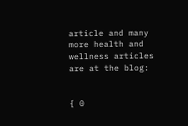article and many more health and wellness articles are at the blog:


{ 0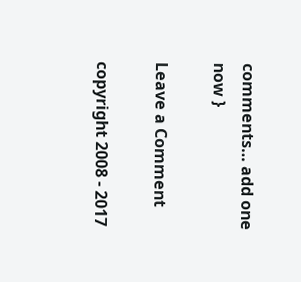comments… add one now }

Leave a Comment

copyright 2008 - 2017